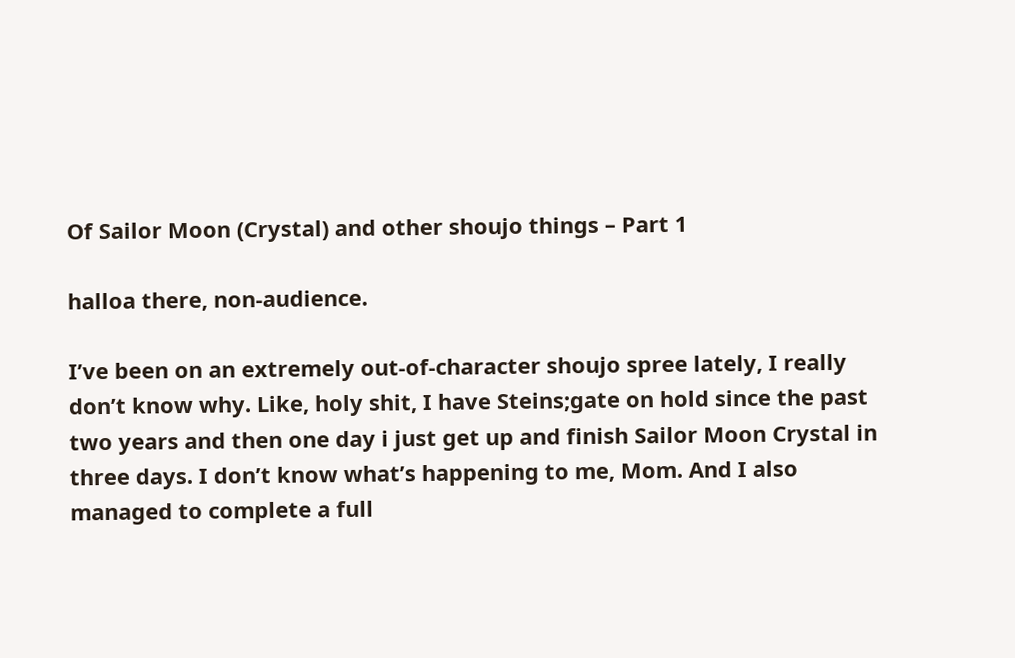Of Sailor Moon (Crystal) and other shoujo things – Part 1

halloa there, non-audience.

I’ve been on an extremely out-of-character shoujo spree lately, I really don’t know why. Like, holy shit, I have Steins;gate on hold since the past two years and then one day i just get up and finish Sailor Moon Crystal in three days. I don’t know what’s happening to me, Mom. And I also managed to complete a full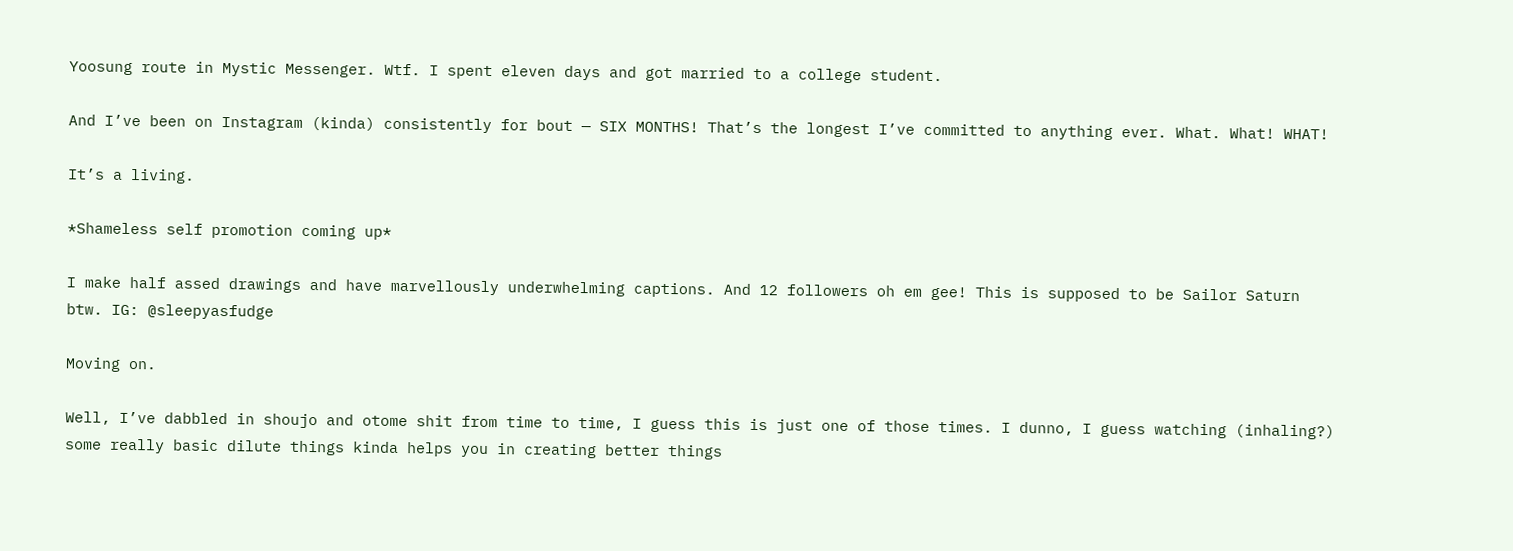Yoosung route in Mystic Messenger. Wtf. I spent eleven days and got married to a college student.

And I’ve been on Instagram (kinda) consistently for bout — SIX MONTHS! That’s the longest I’ve committed to anything ever. What. What! WHAT!

It’s a living.

*Shameless self promotion coming up*

I make half assed drawings and have marvellously underwhelming captions. And 12 followers oh em gee! This is supposed to be Sailor Saturn btw. IG: @sleepyasfudge

Moving on.

Well, I’ve dabbled in shoujo and otome shit from time to time, I guess this is just one of those times. I dunno, I guess watching (inhaling?) some really basic dilute things kinda helps you in creating better things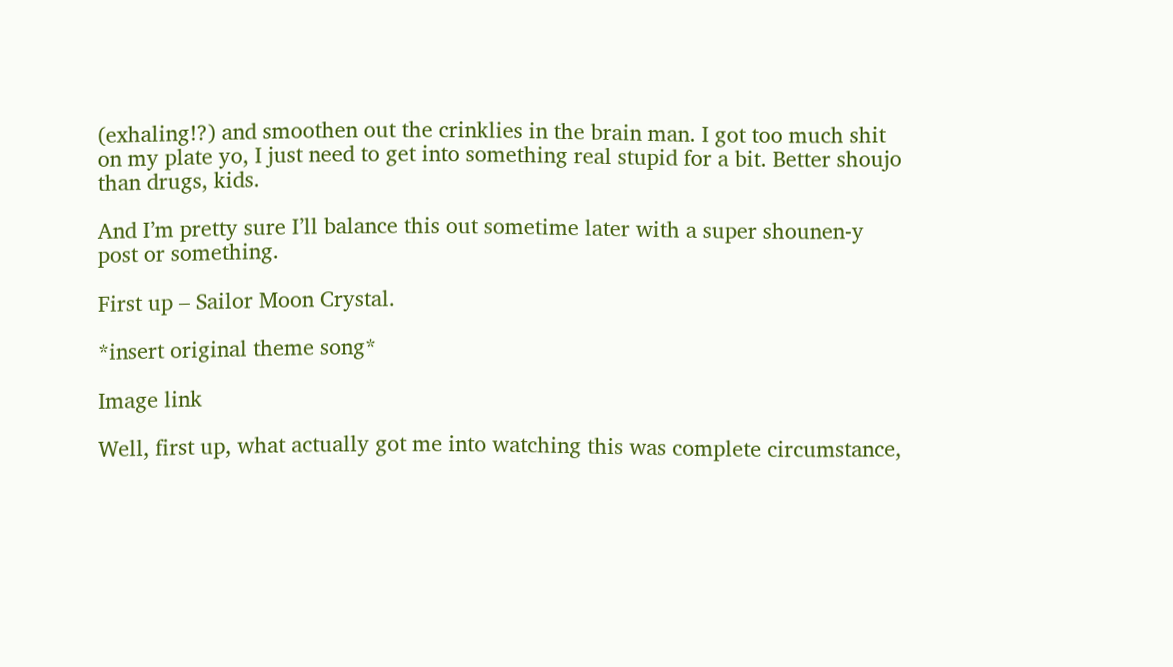(exhaling!?) and smoothen out the crinklies in the brain man. I got too much shit on my plate yo, I just need to get into something real stupid for a bit. Better shoujo than drugs, kids.

And I’m pretty sure I’ll balance this out sometime later with a super shounen-y post or something.

First up – Sailor Moon Crystal.

*insert original theme song*

Image link

Well, first up, what actually got me into watching this was complete circumstance,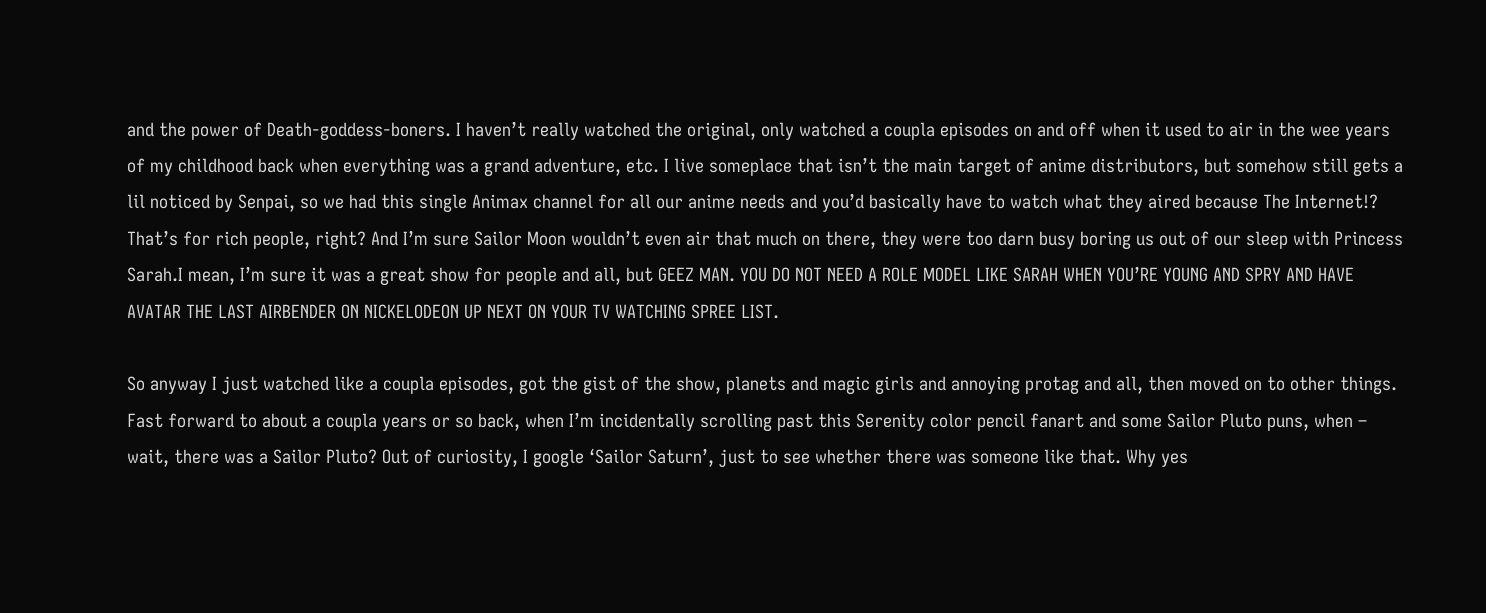and the power of Death-goddess-boners. I haven’t really watched the original, only watched a coupla episodes on and off when it used to air in the wee years of my childhood back when everything was a grand adventure, etc. I live someplace that isn’t the main target of anime distributors, but somehow still gets a lil noticed by Senpai, so we had this single Animax channel for all our anime needs and you’d basically have to watch what they aired because The Internet!? That’s for rich people, right? And I’m sure Sailor Moon wouldn’t even air that much on there, they were too darn busy boring us out of our sleep with Princess Sarah.I mean, I’m sure it was a great show for people and all, but GEEZ MAN. YOU DO NOT NEED A ROLE MODEL LIKE SARAH WHEN YOU’RE YOUNG AND SPRY AND HAVE AVATAR THE LAST AIRBENDER ON NICKELODEON UP NEXT ON YOUR TV WATCHING SPREE LIST.

So anyway I just watched like a coupla episodes, got the gist of the show, planets and magic girls and annoying protag and all, then moved on to other things. Fast forward to about a coupla years or so back, when I’m incidentally scrolling past this Serenity color pencil fanart and some Sailor Pluto puns, when – wait, there was a Sailor Pluto? Out of curiosity, I google ‘Sailor Saturn’, just to see whether there was someone like that. Why yes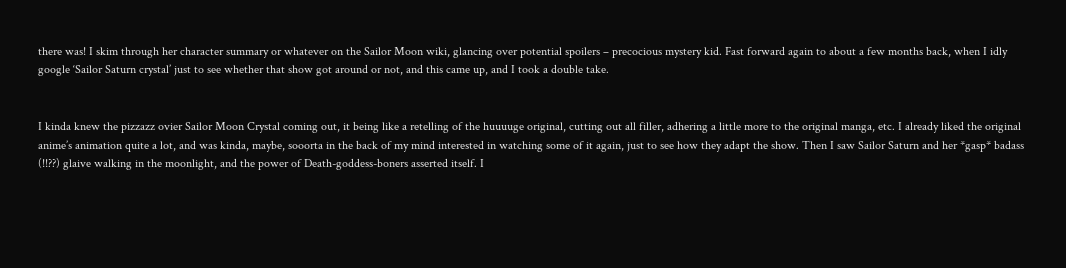there was! I skim through her character summary or whatever on the Sailor Moon wiki, glancing over potential spoilers – precocious mystery kid. Fast forward again to about a few months back, when I idly google ‘Sailor Saturn crystal’ just to see whether that show got around or not, and this came up, and I took a double take.


I kinda knew the pizzazz ovier Sailor Moon Crystal coming out, it being like a retelling of the huuuuge original, cutting out all filler, adhering a little more to the original manga, etc. I already liked the original anime’s animation quite a lot, and was kinda, maybe, sooorta in the back of my mind interested in watching some of it again, just to see how they adapt the show. Then I saw Sailor Saturn and her *gasp* badass (!!??) glaive walking in the moonlight, and the power of Death-goddess-boners asserted itself. I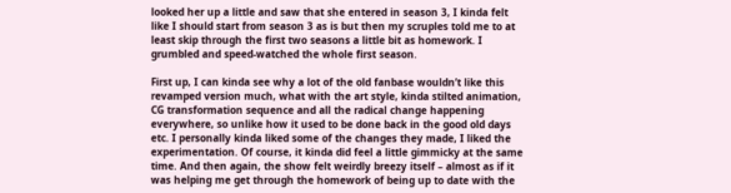looked her up a little and saw that she entered in season 3, I kinda felt like I should start from season 3 as is but then my scruples told me to at least skip through the first two seasons a little bit as homework. I grumbled and speed-watched the whole first season.

First up, I can kinda see why a lot of the old fanbase wouldn’t like this revamped version much, what with the art style, kinda stilted animation, CG transformation sequence and all the radical change happening everywhere, so unlike how it used to be done back in the good old days etc. I personally kinda liked some of the changes they made, I liked the experimentation. Of course, it kinda did feel a little gimmicky at the same time. And then again, the show felt weirdly breezy itself – almost as if it was helping me get through the homework of being up to date with the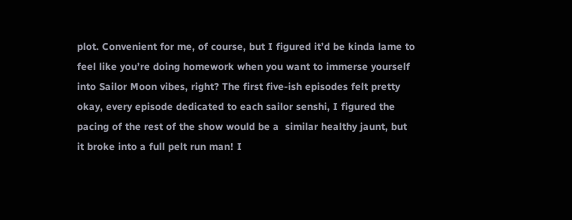plot. Convenient for me, of course, but I figured it’d be kinda lame to feel like you’re doing homework when you want to immerse yourself into Sailor Moon vibes, right? The first five-ish episodes felt pretty okay, every episode dedicated to each sailor senshi, I figured the pacing of the rest of the show would be a  similar healthy jaunt, but it broke into a full pelt run man! I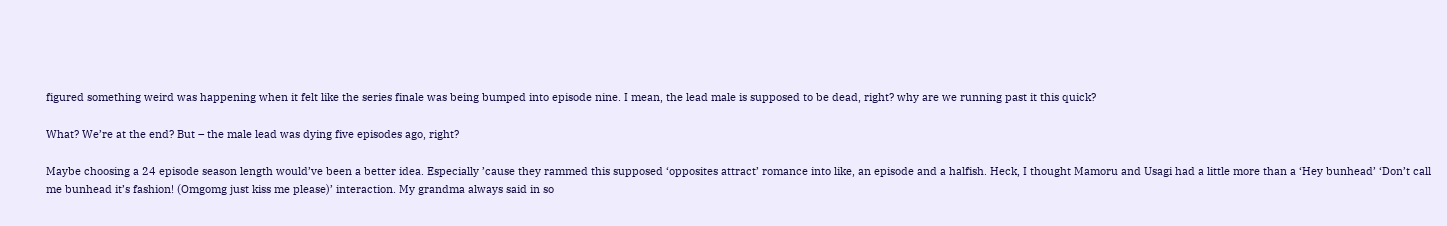figured something weird was happening when it felt like the series finale was being bumped into episode nine. I mean, the lead male is supposed to be dead, right? why are we running past it this quick?

What? We’re at the end? But – the male lead was dying five episodes ago, right?

Maybe choosing a 24 episode season length would’ve been a better idea. Especially ’cause they rammed this supposed ‘opposites attract’ romance into like, an episode and a halfish. Heck, I thought Mamoru and Usagi had a little more than a ‘Hey bunhead’ ‘Don’t call me bunhead it’s fashion! (Omgomg just kiss me please)’ interaction. My grandma always said in so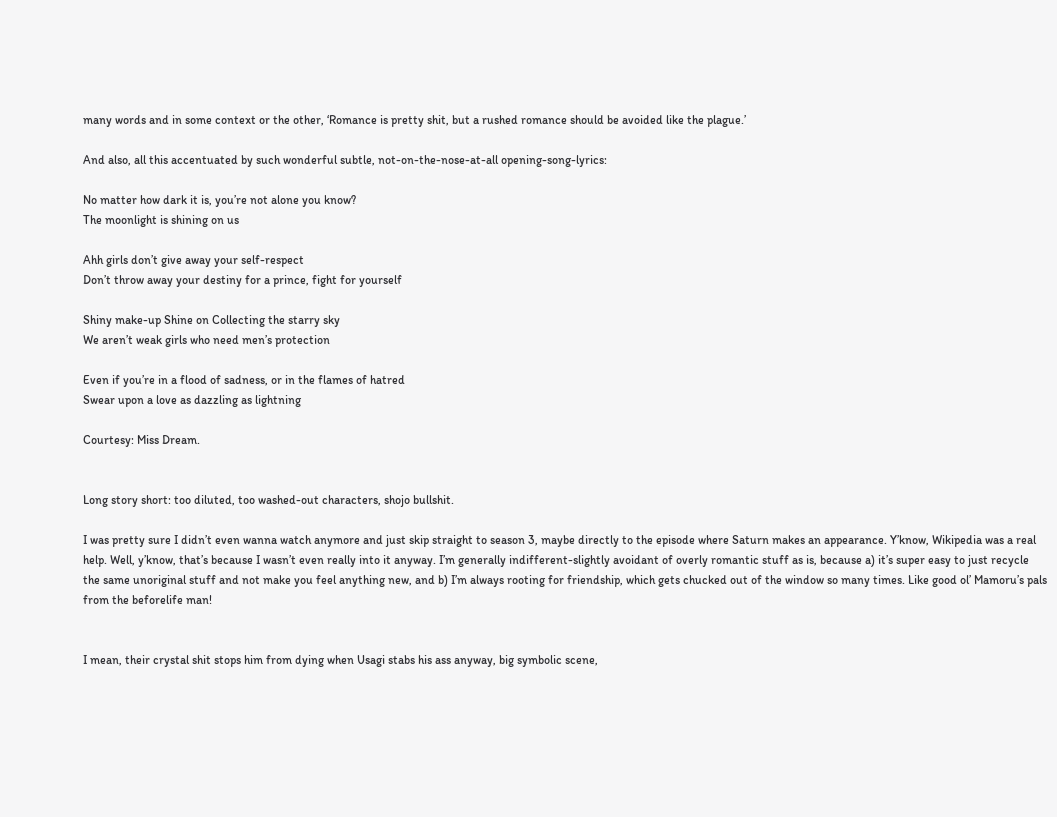many words and in some context or the other, ‘Romance is pretty shit, but a rushed romance should be avoided like the plague.’

And also, all this accentuated by such wonderful subtle, not-on-the-nose-at-all opening-song-lyrics:

No matter how dark it is, you’re not alone you know?
The moonlight is shining on us

Ahh girls don’t give away your self-respect
Don’t throw away your destiny for a prince, fight for yourself

Shiny make-up Shine on Collecting the starry sky
We aren’t weak girls who need men’s protection

Even if you’re in a flood of sadness, or in the flames of hatred
Swear upon a love as dazzling as lightning

Courtesy: Miss Dream.


Long story short: too diluted, too washed-out characters, shojo bullshit.

I was pretty sure I didn’t even wanna watch anymore and just skip straight to season 3, maybe directly to the episode where Saturn makes an appearance. Y’know, Wikipedia was a real help. Well, y’know, that’s because I wasn’t even really into it anyway. I’m generally indifferent-slightly avoidant of overly romantic stuff as is, because a) it’s super easy to just recycle the same unoriginal stuff and not make you feel anything new, and b) I’m always rooting for friendship, which gets chucked out of the window so many times. Like good ol’ Mamoru’s pals from the beforelife man!


I mean, their crystal shit stops him from dying when Usagi stabs his ass anyway, big symbolic scene,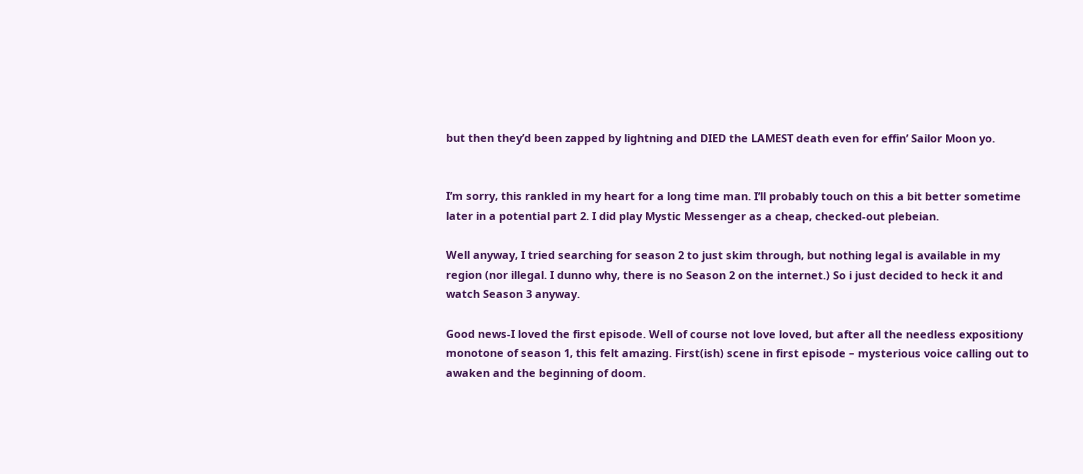but then they’d been zapped by lightning and DIED the LAMEST death even for effin’ Sailor Moon yo.


I’m sorry, this rankled in my heart for a long time man. I’ll probably touch on this a bit better sometime later in a potential part 2. I did play Mystic Messenger as a cheap, checked-out plebeian.

Well anyway, I tried searching for season 2 to just skim through, but nothing legal is available in my region (nor illegal. I dunno why, there is no Season 2 on the internet.) So i just decided to heck it and watch Season 3 anyway.

Good news-I loved the first episode. Well of course not love loved, but after all the needless expositiony monotone of season 1, this felt amazing. First(ish) scene in first episode – mysterious voice calling out to awaken and the beginning of doom.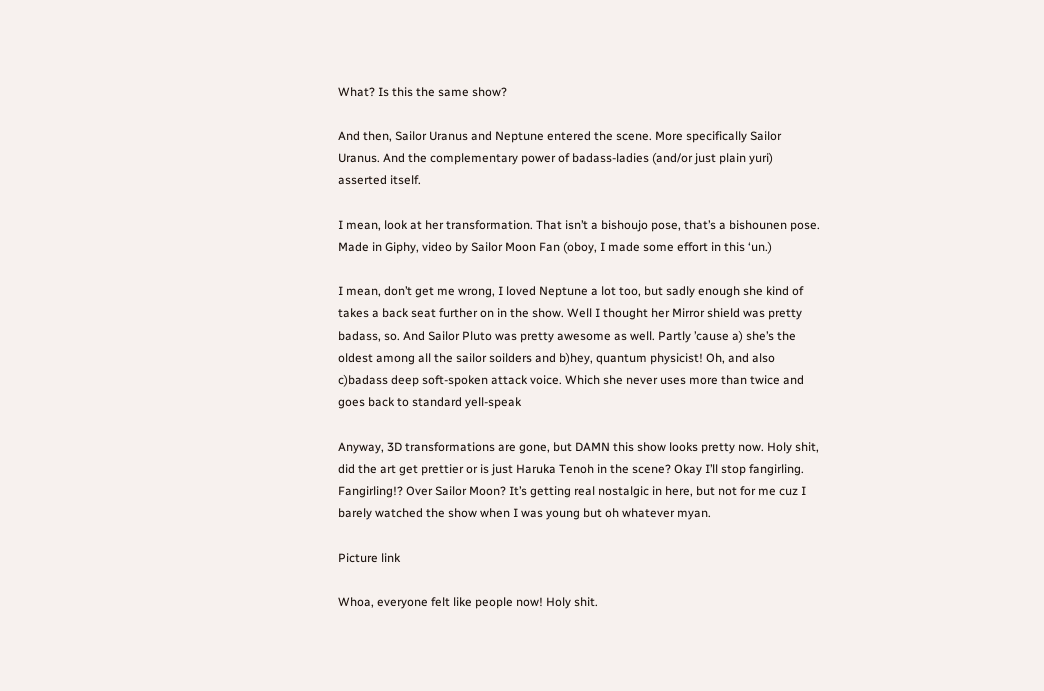What? Is this the same show?

And then, Sailor Uranus and Neptune entered the scene. More specifically Sailor Uranus. And the complementary power of badass-ladies (and/or just plain yuri) asserted itself.

I mean, look at her transformation. That isn’t a bishoujo pose, that’s a bishounen pose. Made in Giphy, video by Sailor Moon Fan (oboy, I made some effort in this ‘un.)

I mean, don’t get me wrong, I loved Neptune a lot too, but sadly enough she kind of takes a back seat further on in the show. Well I thought her Mirror shield was pretty badass, so. And Sailor Pluto was pretty awesome as well. Partly ’cause a) she’s the oldest among all the sailor soilders and b)hey, quantum physicist! Oh, and also c)badass deep soft-spoken attack voice. Which she never uses more than twice and goes back to standard yell-speak

Anyway, 3D transformations are gone, but DAMN this show looks pretty now. Holy shit, did the art get prettier or is just Haruka Tenoh in the scene? Okay I’ll stop fangirling. Fangirling!? Over Sailor Moon? It’s getting real nostalgic in here, but not for me cuz I barely watched the show when I was young but oh whatever myan.

Picture link

Whoa, everyone felt like people now! Holy shit.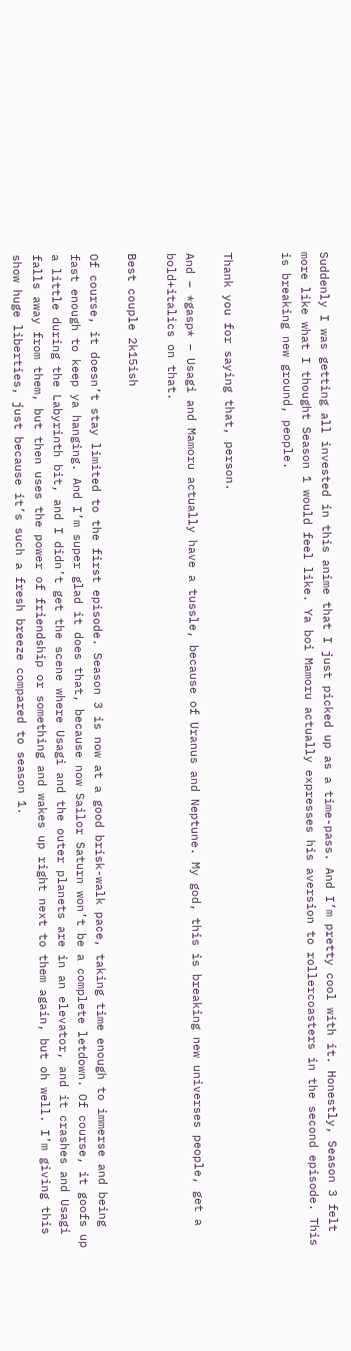Suddenly I was getting all invested in this anime that I just picked up as a time-pass. And I’m pretty cool with it. Honestly, Season 3 felt more like what I thought Season 1 would feel like. Ya boi Mamoru actually expresses his aversion to rollercoasters in the second episode. This is breaking new ground, people.


Thank you for saying that, person.

And – *gasp* – Usagi and Mamoru actually have a tussle, because of Uranus and Neptune. My god, this is breaking new universes people, get a bold+italics on that.

Best couple 2k15ish

Of course, it doesn’t stay limited to the first episode. Season 3 is now at a good brisk-walk pace, taking time enough to immerse and being fast enough to keep ya hanging. And I’m super glad it does that, because now Sailor Saturn won’t be a complete letdown. Of course, it goofs up a little during the Labyrinth bit, and I didn’t get the scene where Usagi and the outer planets are in an elevator, and it crashes and Usagi falls away from them, but then uses the power of friendship or something and wakes up right next to them again, but oh well. I’m giving this show huge liberties, just because it’s such a fresh breeze compared to season 1.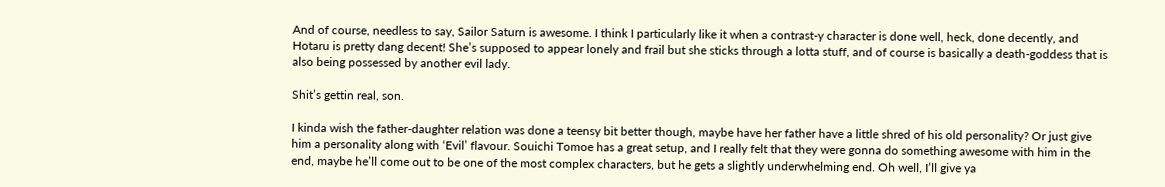And of course, needless to say, Sailor Saturn is awesome. I think I particularly like it when a contrast-y character is done well, heck, done decently, and Hotaru is pretty dang decent! She’s supposed to appear lonely and frail but she sticks through a lotta stuff, and of course is basically a death-goddess that is also being possessed by another evil lady.

Shit’s gettin real, son.

I kinda wish the father-daughter relation was done a teensy bit better though, maybe have her father have a little shred of his old personality? Or just give him a personality along with ‘Evil’ flavour. Souichi Tomoe has a great setup, and I really felt that they were gonna do something awesome with him in the end, maybe he’ll come out to be one of the most complex characters, but he gets a slightly underwhelming end. Oh well, I’ll give ya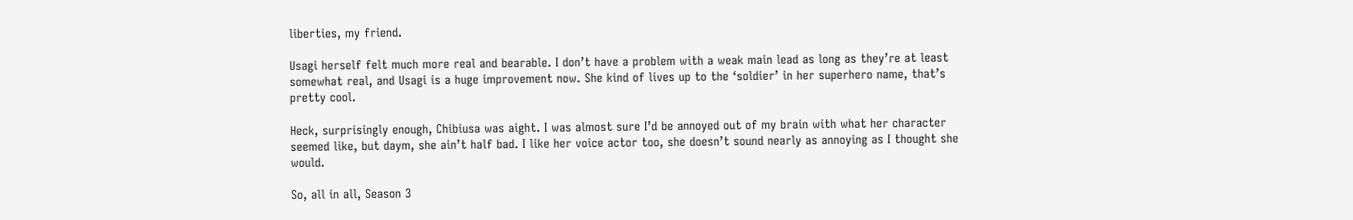liberties, my friend.

Usagi herself felt much more real and bearable. I don’t have a problem with a weak main lead as long as they’re at least somewhat real, and Usagi is a huge improvement now. She kind of lives up to the ‘soldier’ in her superhero name, that’s pretty cool.

Heck, surprisingly enough, Chibiusa was aight. I was almost sure I’d be annoyed out of my brain with what her character seemed like, but daym, she ain’t half bad. I like her voice actor too, she doesn’t sound nearly as annoying as I thought she would.

So, all in all, Season 3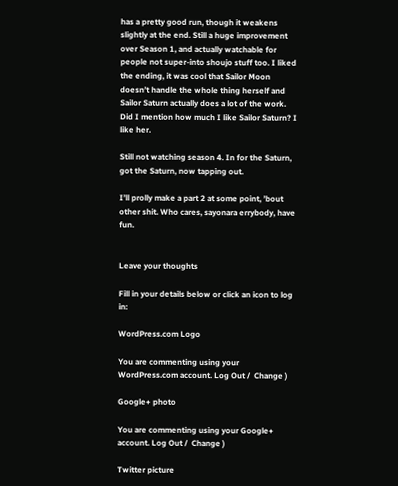has a pretty good run, though it weakens slightly at the end. Still a huge improvement over Season 1, and actually watchable for people not super-into shoujo stuff too. I liked the ending, it was cool that Sailor Moon doesn’t handle the whole thing herself and Sailor Saturn actually does a lot of the work. Did I mention how much I like Sailor Saturn? I like her.

Still not watching season 4. In for the Saturn, got the Saturn, now tapping out.

I’ll prolly make a part 2 at some point, ’bout other shit. Who cares, sayonara errybody, have fun.


Leave your thoughts

Fill in your details below or click an icon to log in:

WordPress.com Logo

You are commenting using your WordPress.com account. Log Out /  Change )

Google+ photo

You are commenting using your Google+ account. Log Out /  Change )

Twitter picture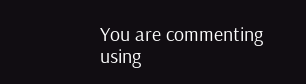You are commenting using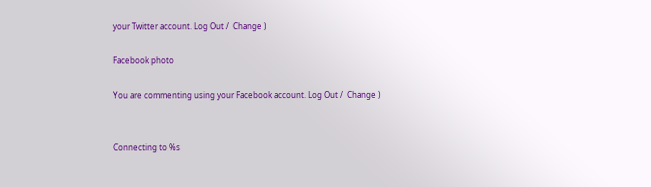your Twitter account. Log Out /  Change )

Facebook photo

You are commenting using your Facebook account. Log Out /  Change )


Connecting to %s